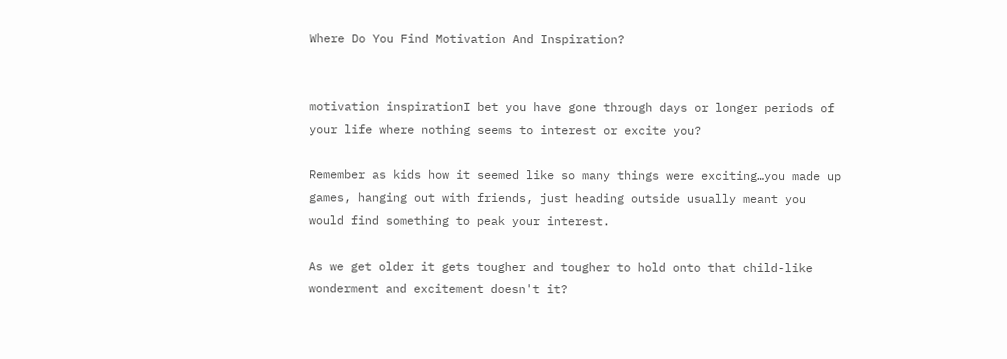Where Do You Find Motivation And Inspiration?


motivation inspirationI bet you have gone through days or longer periods of your life where nothing seems to interest or excite you?

Remember as kids how it seemed like so many things were exciting…you made up games, hanging out with friends, just heading outside usually meant you would find something to peak your interest.

As we get older it gets tougher and tougher to hold onto that child-like wonderment and excitement doesn't it?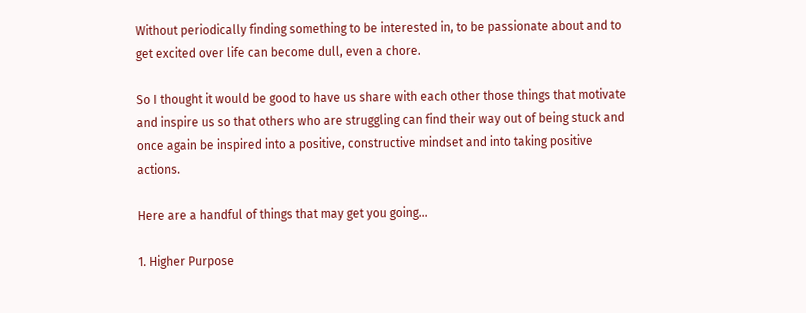Without periodically finding something to be interested in, to be passionate about and to get excited over life can become dull, even a chore.

So I thought it would be good to have us share with each other those things that motivate and inspire us so that others who are struggling can find their way out of being stuck and once again be inspired into a positive, constructive mindset and into taking positive actions.

Here are a handful of things that may get you going…

1. Higher Purpose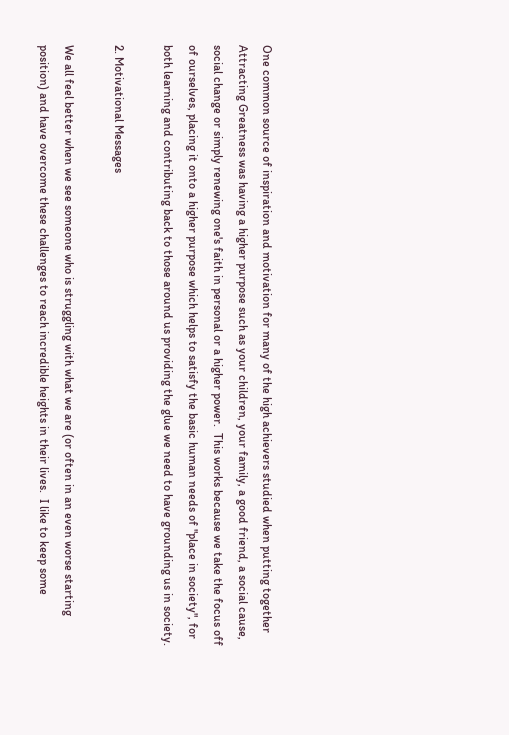One common source of inspiration and motivation for many of the high achievers studied when putting together Attracting Greatness was having a higher purpose such as your children, your family, a good friend, a social cause, social change or simply renewing one's faith in personal or a higher power.  This works because we take the focus off of ourselves, placing it onto a higher purpose which helps to satisfy the basic human needs of "place in society", for both learning and contributing back to those around us providing the glue we need to have grounding us in society.

2. Motivational Messages

We all feel better when we see someone who is struggling with what we are (or often in an even worse starting position) and have overcome these challenges to reach incredible heights in their lives.  I like to keep some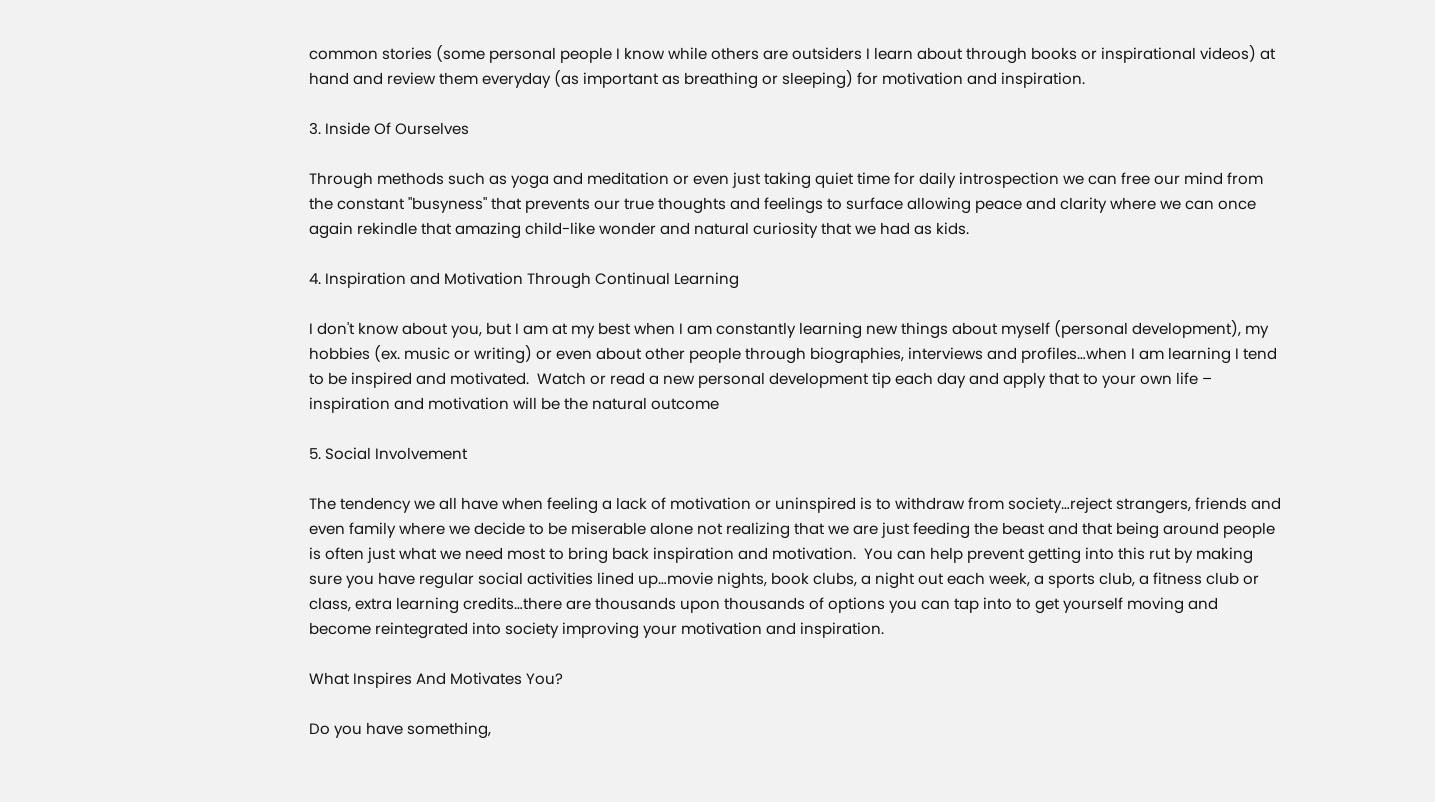common stories (some personal people I know while others are outsiders I learn about through books or inspirational videos) at hand and review them everyday (as important as breathing or sleeping) for motivation and inspiration.

3. Inside Of Ourselves

Through methods such as yoga and meditation or even just taking quiet time for daily introspection we can free our mind from the constant "busyness" that prevents our true thoughts and feelings to surface allowing peace and clarity where we can once again rekindle that amazing child-like wonder and natural curiosity that we had as kids.

4. Inspiration and Motivation Through Continual Learning

I don't know about you, but I am at my best when I am constantly learning new things about myself (personal development), my hobbies (ex. music or writing) or even about other people through biographies, interviews and profiles…when I am learning I tend to be inspired and motivated.  Watch or read a new personal development tip each day and apply that to your own life – inspiration and motivation will be the natural outcome

5. Social Involvement

The tendency we all have when feeling a lack of motivation or uninspired is to withdraw from society…reject strangers, friends and even family where we decide to be miserable alone not realizing that we are just feeding the beast and that being around people is often just what we need most to bring back inspiration and motivation.  You can help prevent getting into this rut by making sure you have regular social activities lined up…movie nights, book clubs, a night out each week, a sports club, a fitness club or class, extra learning credits…there are thousands upon thousands of options you can tap into to get yourself moving and become reintegrated into society improving your motivation and inspiration.

What Inspires And Motivates You?

Do you have something,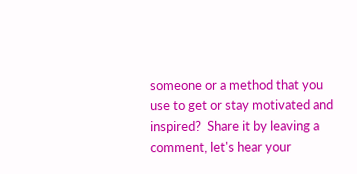someone or a method that you use to get or stay motivated and inspired?  Share it by leaving a comment, let's hear your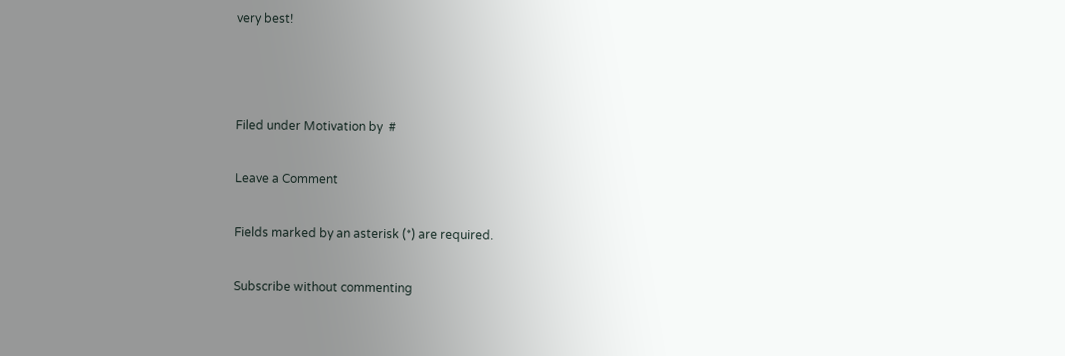very best!



Filed under Motivation by  #

Leave a Comment

Fields marked by an asterisk (*) are required.

Subscribe without commenting